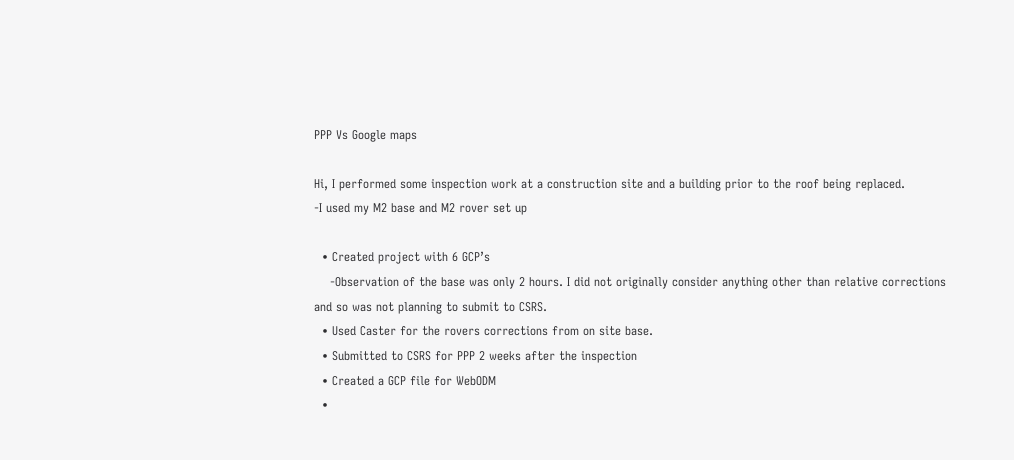PPP Vs Google maps

Hi, I performed some inspection work at a construction site and a building prior to the roof being replaced.
-I used my M2 base and M2 rover set up

  • Created project with 6 GCP’s
    -Observation of the base was only 2 hours. I did not originally consider anything other than relative corrections and so was not planning to submit to CSRS.
  • Used Caster for the rovers corrections from on site base.
  • Submitted to CSRS for PPP 2 weeks after the inspection
  • Created a GCP file for WebODM
  •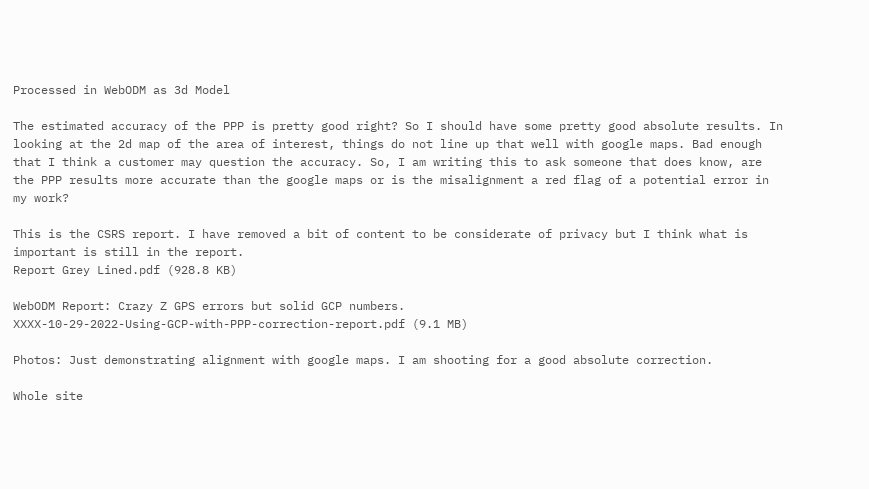Processed in WebODM as 3d Model

The estimated accuracy of the PPP is pretty good right? So I should have some pretty good absolute results. In looking at the 2d map of the area of interest, things do not line up that well with google maps. Bad enough that I think a customer may question the accuracy. So, I am writing this to ask someone that does know, are the PPP results more accurate than the google maps or is the misalignment a red flag of a potential error in my work?

This is the CSRS report. I have removed a bit of content to be considerate of privacy but I think what is important is still in the report.
Report Grey Lined.pdf (928.8 KB)

WebODM Report: Crazy Z GPS errors but solid GCP numbers.
XXXX-10-29-2022-Using-GCP-with-PPP-correction-report.pdf (9.1 MB)

Photos: Just demonstrating alignment with google maps. I am shooting for a good absolute correction.

Whole site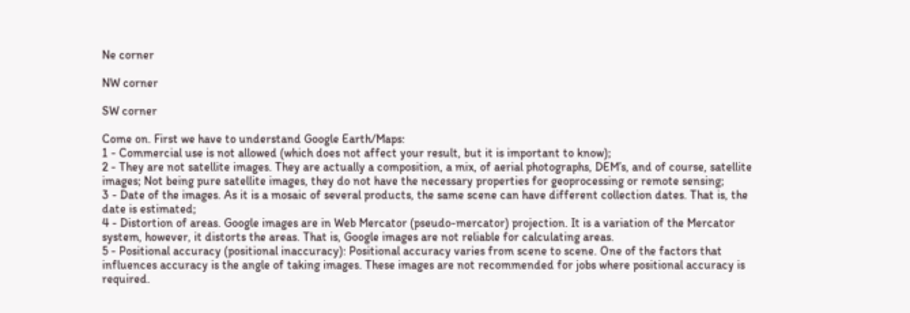Ne corner

NW corner

SW corner

Come on. First we have to understand Google Earth/Maps:
1 - Commercial use is not allowed (which does not affect your result, but it is important to know);
2 - They are not satellite images. They are actually a composition, a mix, of aerial photographs, DEM’s, and of course, satellite images; Not being pure satellite images, they do not have the necessary properties for geoprocessing or remote sensing;
3 - Date of the images. As it is a mosaic of several products, the same scene can have different collection dates. That is, the date is estimated;
4 - Distortion of areas. Google images are in Web Mercator (pseudo-mercator) projection. It is a variation of the Mercator system, however, it distorts the areas. That is, Google images are not reliable for calculating areas.
5 - Positional accuracy (positional inaccuracy): Positional accuracy varies from scene to scene. One of the factors that influences accuracy is the angle of taking images. These images are not recommended for jobs where positional accuracy is required.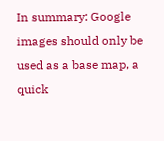In summary: Google images should only be used as a base map, a quick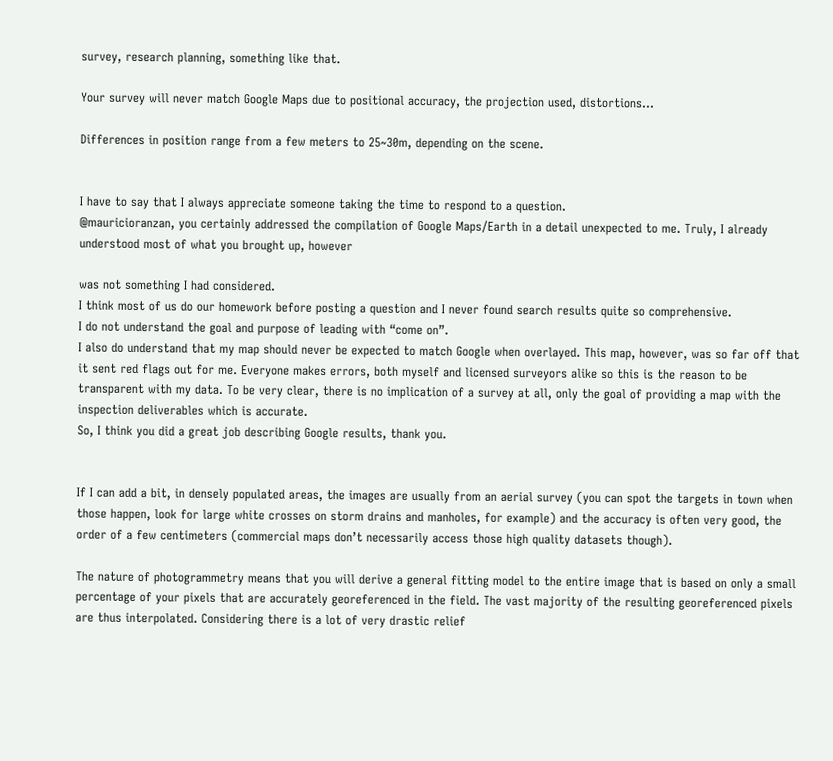survey, research planning, something like that.

Your survey will never match Google Maps due to positional accuracy, the projection used, distortions…

Differences in position range from a few meters to 25~30m, depending on the scene.


I have to say that I always appreciate someone taking the time to respond to a question.
@mauricioranzan, you certainly addressed the compilation of Google Maps/Earth in a detail unexpected to me. Truly, I already understood most of what you brought up, however

was not something I had considered.
I think most of us do our homework before posting a question and I never found search results quite so comprehensive.
I do not understand the goal and purpose of leading with “come on”.
I also do understand that my map should never be expected to match Google when overlayed. This map, however, was so far off that it sent red flags out for me. Everyone makes errors, both myself and licensed surveyors alike so this is the reason to be transparent with my data. To be very clear, there is no implication of a survey at all, only the goal of providing a map with the inspection deliverables which is accurate.
So, I think you did a great job describing Google results, thank you.


If I can add a bit, in densely populated areas, the images are usually from an aerial survey (you can spot the targets in town when those happen, look for large white crosses on storm drains and manholes, for example) and the accuracy is often very good, the order of a few centimeters (commercial maps don’t necessarily access those high quality datasets though).

The nature of photogrammetry means that you will derive a general fitting model to the entire image that is based on only a small percentage of your pixels that are accurately georeferenced in the field. The vast majority of the resulting georeferenced pixels are thus interpolated. Considering there is a lot of very drastic relief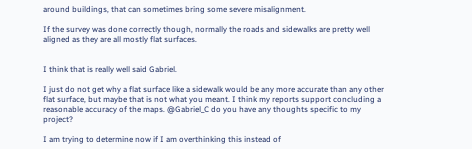around buildings, that can sometimes bring some severe misalignment.

If the survey was done correctly though, normally the roads and sidewalks are pretty well aligned as they are all mostly flat surfaces.


I think that is really well said Gabriel.

I just do not get why a flat surface like a sidewalk would be any more accurate than any other flat surface, but maybe that is not what you meant. I think my reports support concluding a reasonable accuracy of the maps. @Gabriel_C do you have any thoughts specific to my project?

I am trying to determine now if I am overthinking this instead of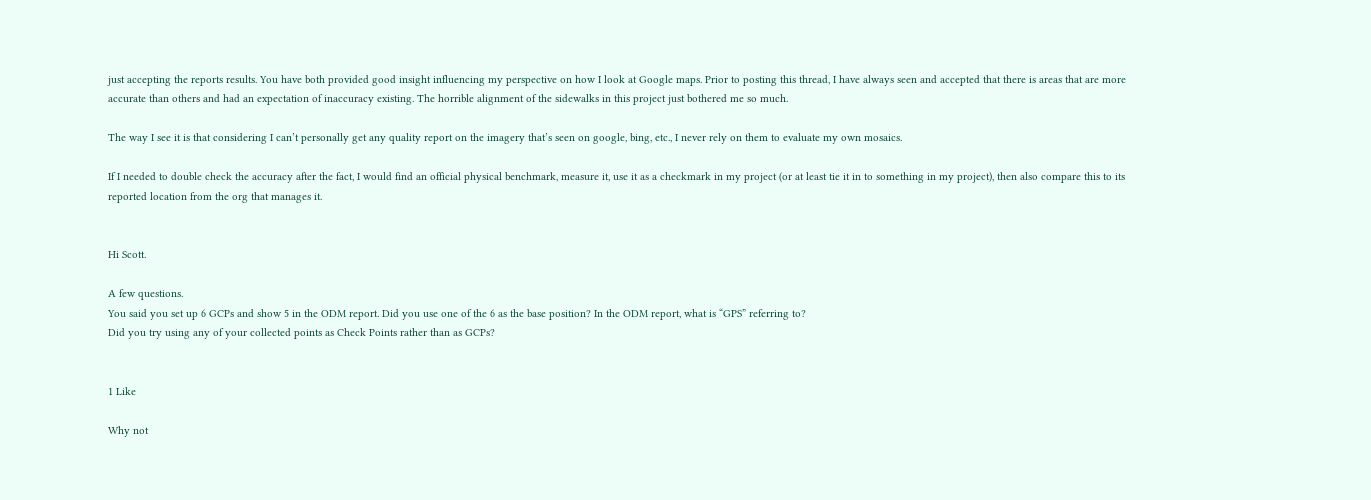just accepting the reports results. You have both provided good insight influencing my perspective on how I look at Google maps. Prior to posting this thread, I have always seen and accepted that there is areas that are more accurate than others and had an expectation of inaccuracy existing. The horrible alignment of the sidewalks in this project just bothered me so much.

The way I see it is that considering I can’t personally get any quality report on the imagery that’s seen on google, bing, etc., I never rely on them to evaluate my own mosaics.

If I needed to double check the accuracy after the fact, I would find an official physical benchmark, measure it, use it as a checkmark in my project (or at least tie it in to something in my project), then also compare this to its reported location from the org that manages it.


Hi Scott.

A few questions.
You said you set up 6 GCPs and show 5 in the ODM report. Did you use one of the 6 as the base position? In the ODM report, what is “GPS” referring to?
Did you try using any of your collected points as Check Points rather than as GCPs?


1 Like

Why not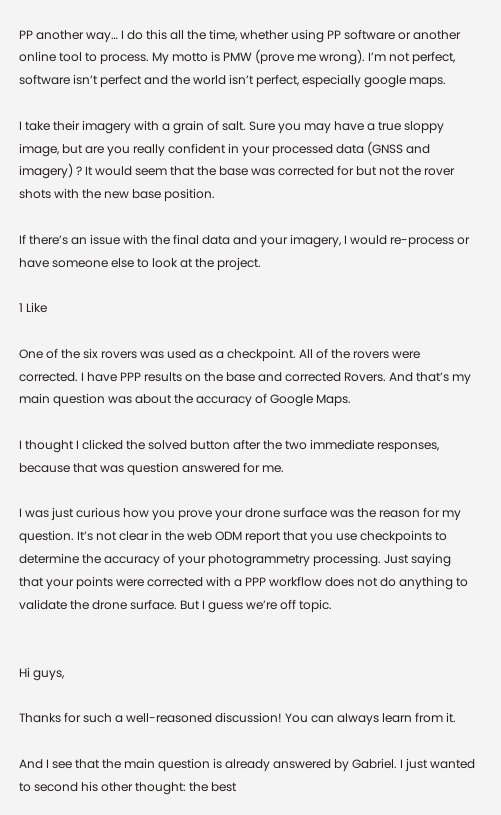PP another way… I do this all the time, whether using PP software or another online tool to process. My motto is PMW (prove me wrong). I’m not perfect, software isn’t perfect and the world isn’t perfect, especially google maps.

I take their imagery with a grain of salt. Sure you may have a true sloppy image, but are you really confident in your processed data (GNSS and imagery) ? It would seem that the base was corrected for but not the rover shots with the new base position.

If there’s an issue with the final data and your imagery, I would re-process or have someone else to look at the project.

1 Like

One of the six rovers was used as a checkpoint. All of the rovers were corrected. I have PPP results on the base and corrected Rovers. And that’s my main question was about the accuracy of Google Maps.

I thought I clicked the solved button after the two immediate responses, because that was question answered for me.

I was just curious how you prove your drone surface was the reason for my question. It’s not clear in the web ODM report that you use checkpoints to determine the accuracy of your photogrammetry processing. Just saying that your points were corrected with a PPP workflow does not do anything to validate the drone surface. But I guess we’re off topic.


Hi guys,

Thanks for such a well-reasoned discussion! You can always learn from it.

And I see that the main question is already answered by Gabriel. I just wanted to second his other thought: the best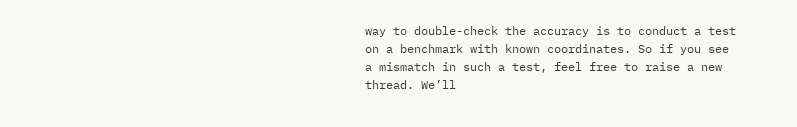way to double-check the accuracy is to conduct a test on a benchmark with known coordinates. So if you see a mismatch in such a test, feel free to raise a new thread. We’ll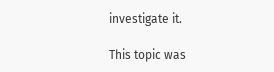investigate it.

This topic was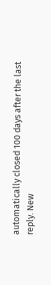automatically closed 100 days after the last reply. New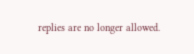replies are no longer allowed.